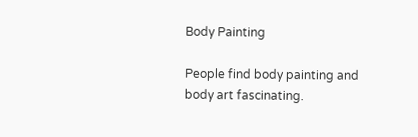Body Painting

People find body painting and body art fascinating.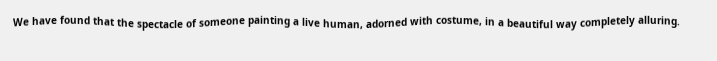We have found that the spectacle of someone painting a live human, adorned with costume, in a beautiful way completely alluring.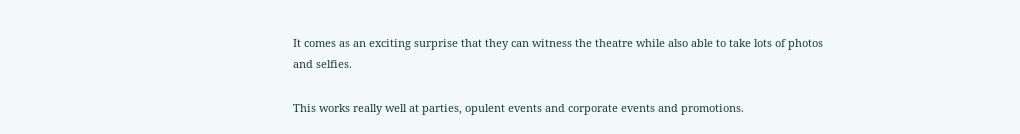It comes as an exciting surprise that they can witness the theatre while also able to take lots of photos and selfies.

This works really well at parties, opulent events and corporate events and promotions.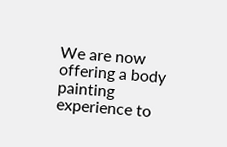We are now offering a body painting experience to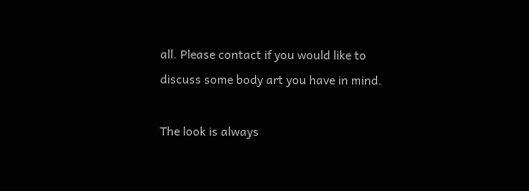all. Please contact if you would like to discuss some body art you have in mind.

The look is always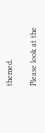themed.

Please look at the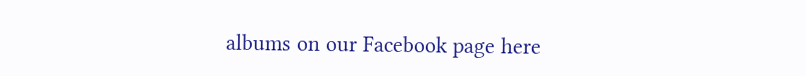albums on our Facebook page here